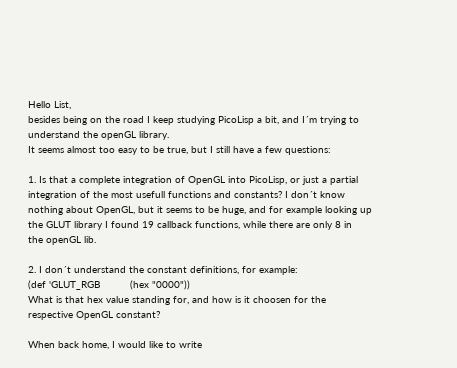Hello List,
besides being on the road I keep studying PicoLisp a bit, and I´m trying to
understand the openGL library.
It seems almost too easy to be true, but I still have a few questions:

1. Is that a complete integration of OpenGL into PicoLisp, or just a partial
integration of the most usefull functions and constants? I don´t know
nothing about OpenGL, but it seems to be huge, and for example looking up
the GLUT library I found 19 callback functions, while there are only 8 in
the openGL lib.

2. I don´t understand the constant definitions, for example:
(def 'GLUT_RGB          (hex "0000"))
What is that hex value standing for, and how is it choosen for the
respective OpenGL constant?

When back home, I would like to write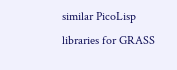similar PicoLisp libraries for GRASS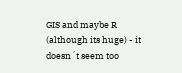GIS and maybe R  (although its huge) - it doesn´t seem too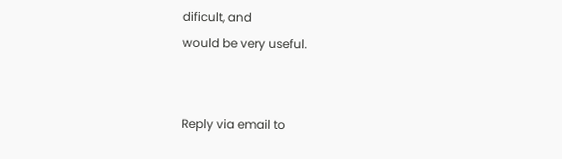dificult, and
would be very useful.


Reply via email to